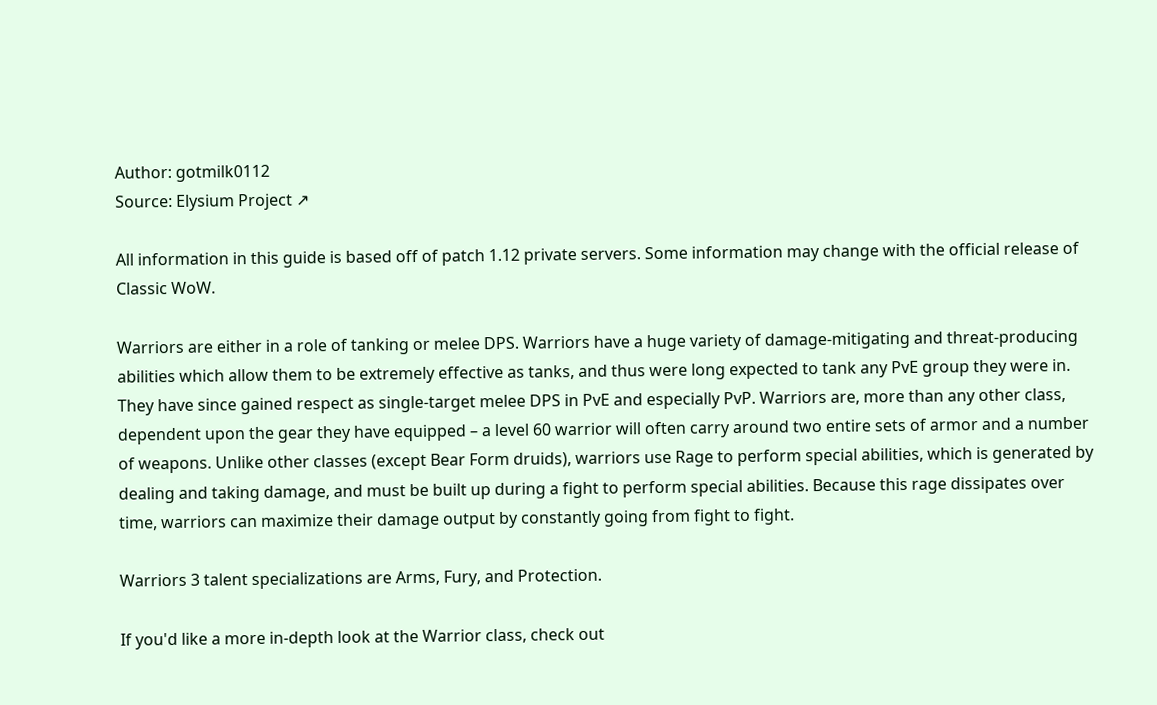Author: gotmilk0112
Source: Elysium Project ↗

All information in this guide is based off of patch 1.12 private servers. Some information may change with the official release of Classic WoW.

Warriors are either in a role of tanking or melee DPS. Warriors have a huge variety of damage-mitigating and threat-producing abilities which allow them to be extremely effective as tanks, and thus were long expected to tank any PvE group they were in. They have since gained respect as single-target melee DPS in PvE and especially PvP. Warriors are, more than any other class, dependent upon the gear they have equipped – a level 60 warrior will often carry around two entire sets of armor and a number of weapons. Unlike other classes (except Bear Form druids), warriors use Rage to perform special abilities, which is generated by dealing and taking damage, and must be built up during a fight to perform special abilities. Because this rage dissipates over time, warriors can maximize their damage output by constantly going from fight to fight.

Warriors 3 talent specializations are Arms, Fury, and Protection.

If you'd like a more in-depth look at the Warrior class, check out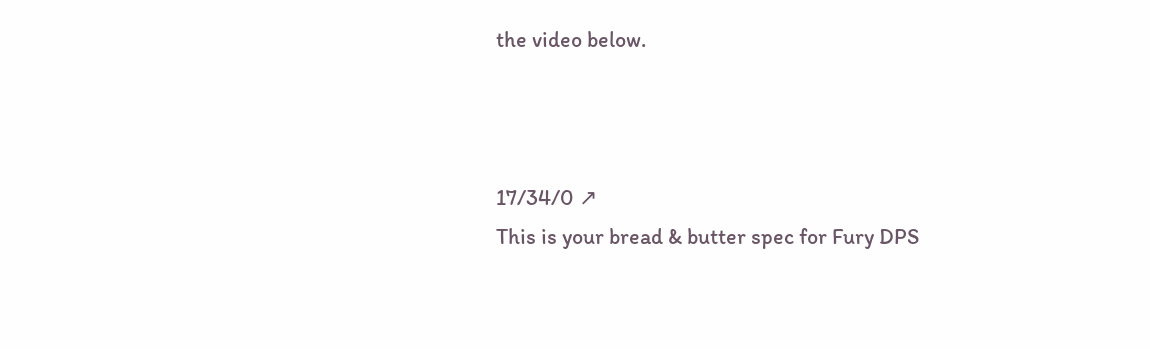the video below.



17/34/0 ↗
This is your bread & butter spec for Fury DPS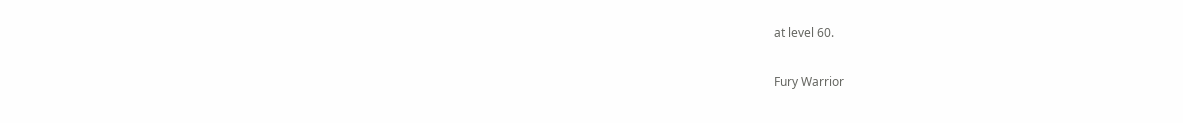at level 60.

Fury Warrior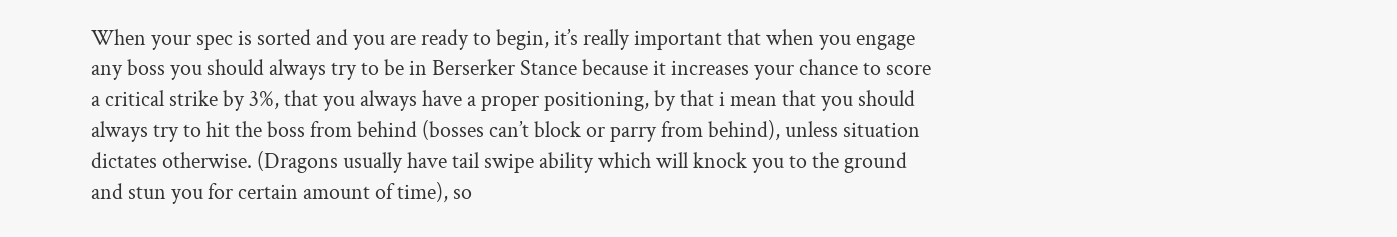When your spec is sorted and you are ready to begin, it’s really important that when you engage any boss you should always try to be in Berserker Stance because it increases your chance to score a critical strike by 3%, that you always have a proper positioning, by that i mean that you should always try to hit the boss from behind (bosses can’t block or parry from behind), unless situation dictates otherwise. (Dragons usually have tail swipe ability which will knock you to the ground and stun you for certain amount of time), so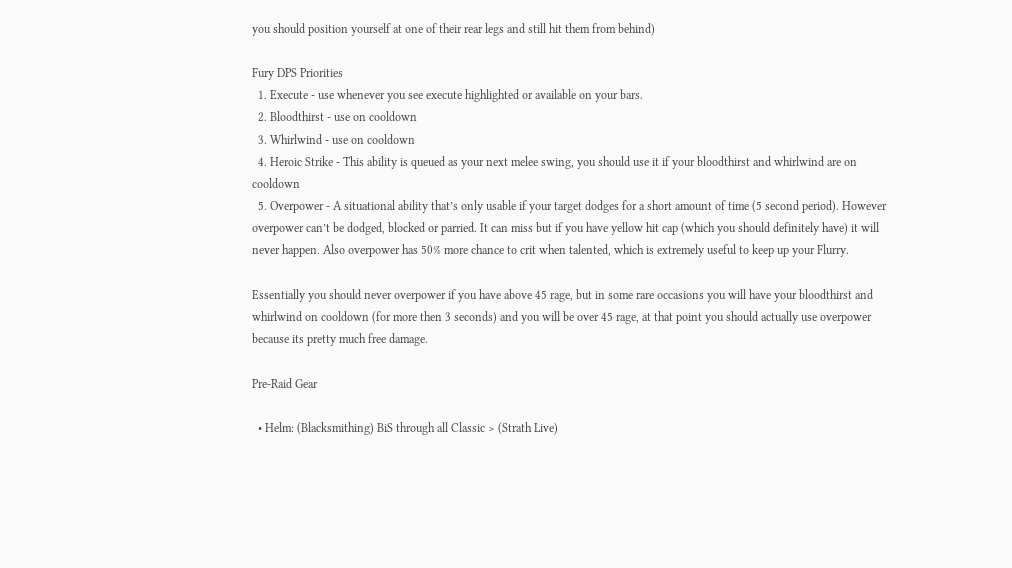you should position yourself at one of their rear legs and still hit them from behind)

Fury DPS Priorities
  1. Execute - use whenever you see execute highlighted or available on your bars.
  2. Bloodthirst - use on cooldown
  3. Whirlwind - use on cooldown
  4. Heroic Strike - This ability is queued as your next melee swing, you should use it if your bloodthirst and whirlwind are on cooldown
  5. Overpower - A situational ability that’s only usable if your target dodges for a short amount of time (5 second period). However overpower can’t be dodged, blocked or parried. It can miss but if you have yellow hit cap (which you should definitely have) it will never happen. Also overpower has 50% more chance to crit when talented, which is extremely useful to keep up your Flurry.

Essentially you should never overpower if you have above 45 rage, but in some rare occasions you will have your bloodthirst and whirlwind on cooldown (for more then 3 seconds) and you will be over 45 rage, at that point you should actually use overpower because its pretty much free damage.

Pre-Raid Gear

  • Helm: (Blacksmithing) BiS through all Classic > (Strath Live)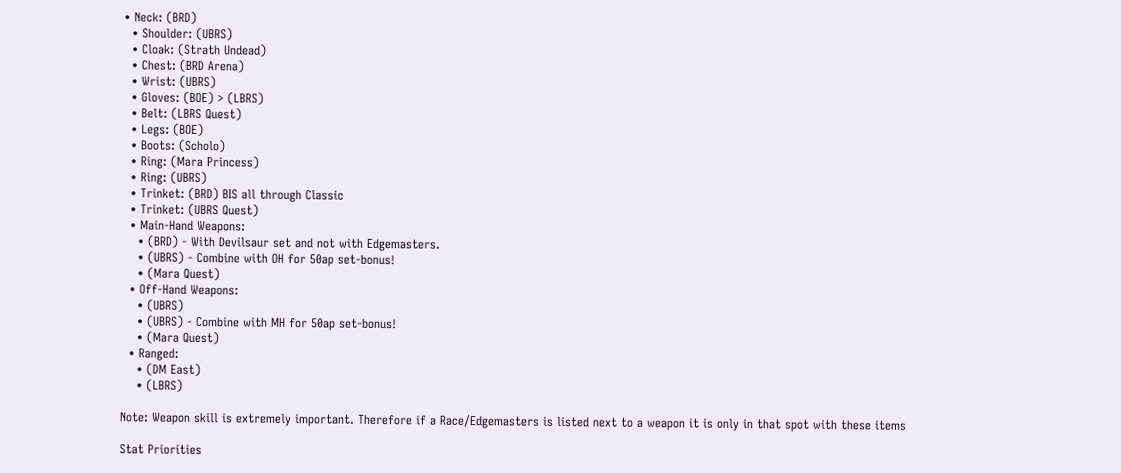• Neck: (BRD)
  • Shoulder: (UBRS)
  • Cloak: (Strath Undead)
  • Chest: (BRD Arena)
  • Wrist: (UBRS)
  • Gloves: (BOE) > (LBRS)
  • Belt: (LBRS Quest)
  • Legs: (BOE)
  • Boots: (Scholo)
  • Ring: (Mara Princess)
  • Ring: (UBRS)
  • Trinket: (BRD) BIS all through Classic
  • Trinket: (UBRS Quest)
  • Main-Hand Weapons:
    • (BRD) - With Devilsaur set and not with Edgemasters.
    • (UBRS) - Combine with OH for 50ap set-bonus!
    • (Mara Quest)
  • Off-Hand Weapons:
    • (UBRS)
    • (UBRS) - Combine with MH for 50ap set-bonus!
    • (Mara Quest)
  • Ranged:
    • (DM East)
    • (LBRS)

Note: Weapon skill is extremely important. Therefore if a Race/Edgemasters is listed next to a weapon it is only in that spot with these items

Stat Priorities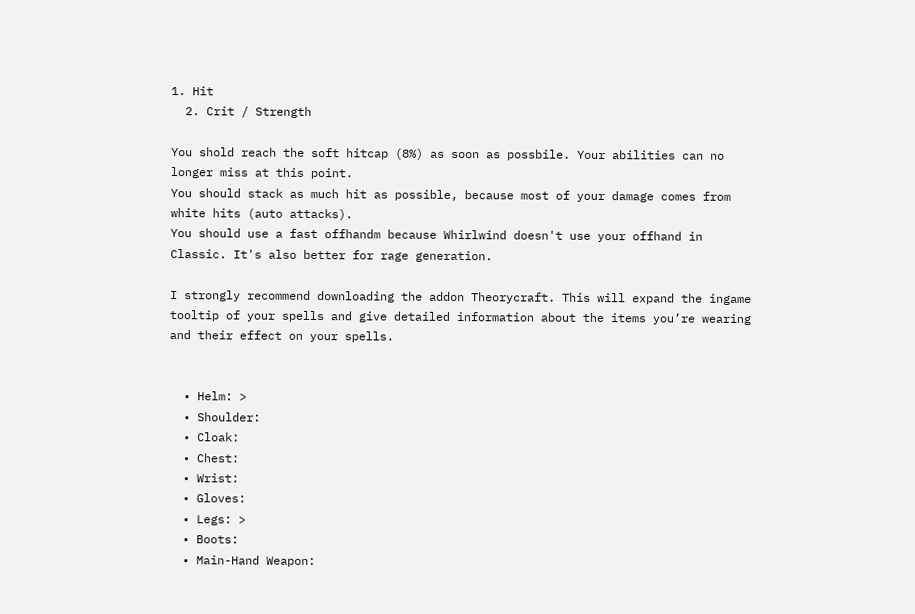1. Hit
  2. Crit / Strength

You shold reach the soft hitcap (8%) as soon as possbile. Your abilities can no longer miss at this point.
You should stack as much hit as possible, because most of your damage comes from white hits (auto attacks).
You should use a fast offhandm because Whirlwind doesn't use your offhand in Classic. It's also better for rage generation.

I strongly recommend downloading the addon Theorycraft. This will expand the ingame tooltip of your spells and give detailed information about the items you’re wearing and their effect on your spells.


  • Helm: >
  • Shoulder:
  • Cloak:
  • Chest:
  • Wrist:
  • Gloves:
  • Legs: >
  • Boots:
  • Main-Hand Weapon: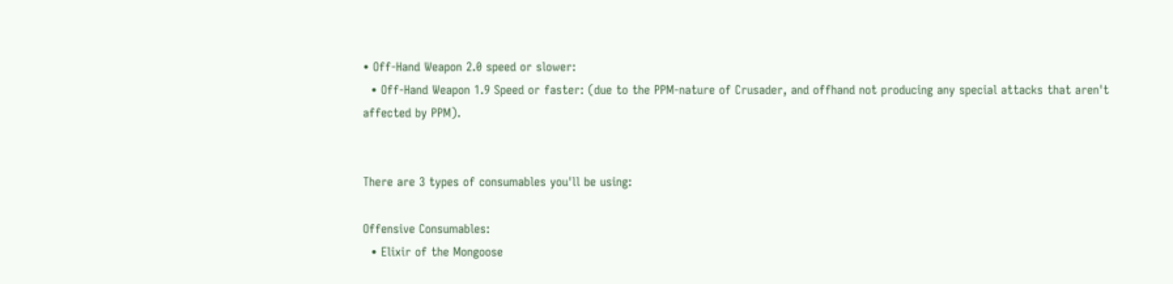• Off-Hand Weapon 2.0 speed or slower:
  • Off-Hand Weapon 1.9 Speed or faster: (due to the PPM-nature of Crusader, and offhand not producing any special attacks that aren't affected by PPM).


There are 3 types of consumables you'll be using:

Offensive Consumables:
  • Elixir of the Mongoose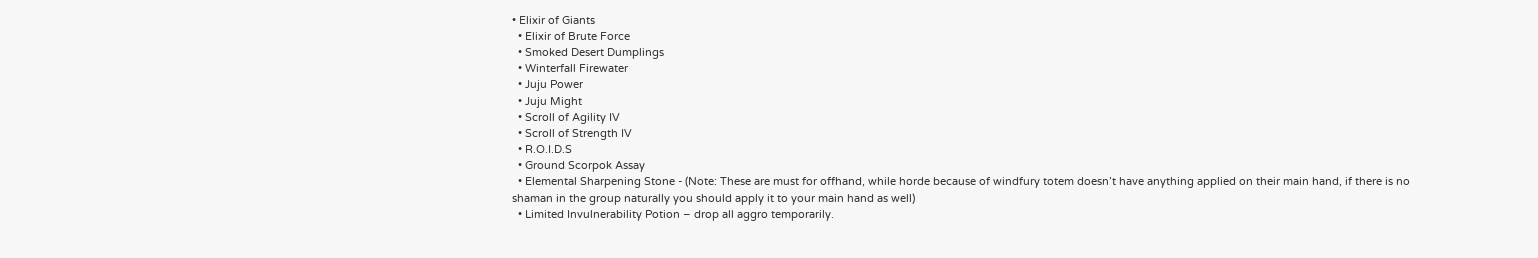• Elixir of Giants
  • Elixir of Brute Force
  • Smoked Desert Dumplings
  • Winterfall Firewater
  • Juju Power
  • Juju Might
  • Scroll of Agility IV
  • Scroll of Strength IV
  • R.O.I.D.S
  • Ground Scorpok Assay
  • Elemental Sharpening Stone - (Note: These are must for offhand, while horde because of windfury totem doesn’t have anything applied on their main hand, if there is no shaman in the group naturally you should apply it to your main hand as well)
  • Limited Invulnerability Potion – drop all aggro temporarily.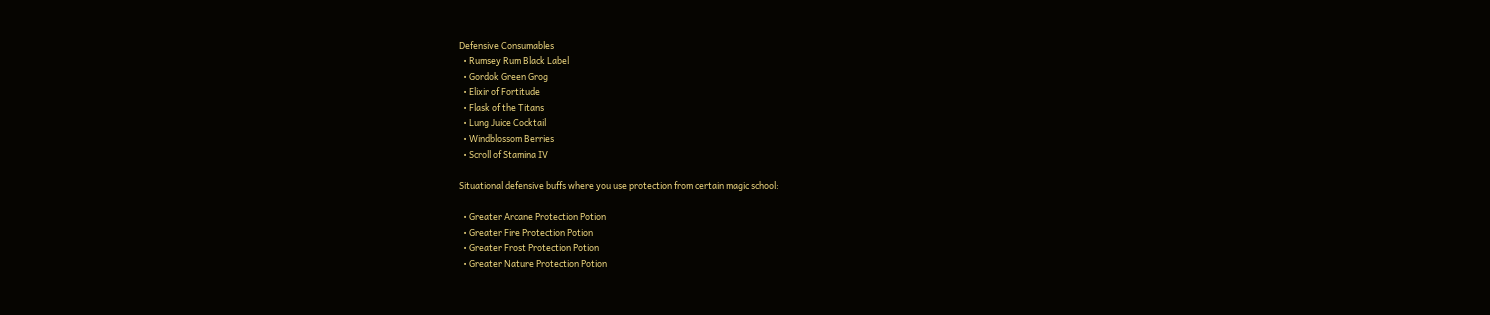Defensive Consumables
  • Rumsey Rum Black Label
  • Gordok Green Grog
  • Elixir of Fortitude
  • Flask of the Titans
  • Lung Juice Cocktail
  • Windblossom Berries
  • Scroll of Stamina IV

Situational defensive buffs where you use protection from certain magic school:

  • Greater Arcane Protection Potion
  • Greater Fire Protection Potion
  • Greater Frost Protection Potion
  • Greater Nature Protection Potion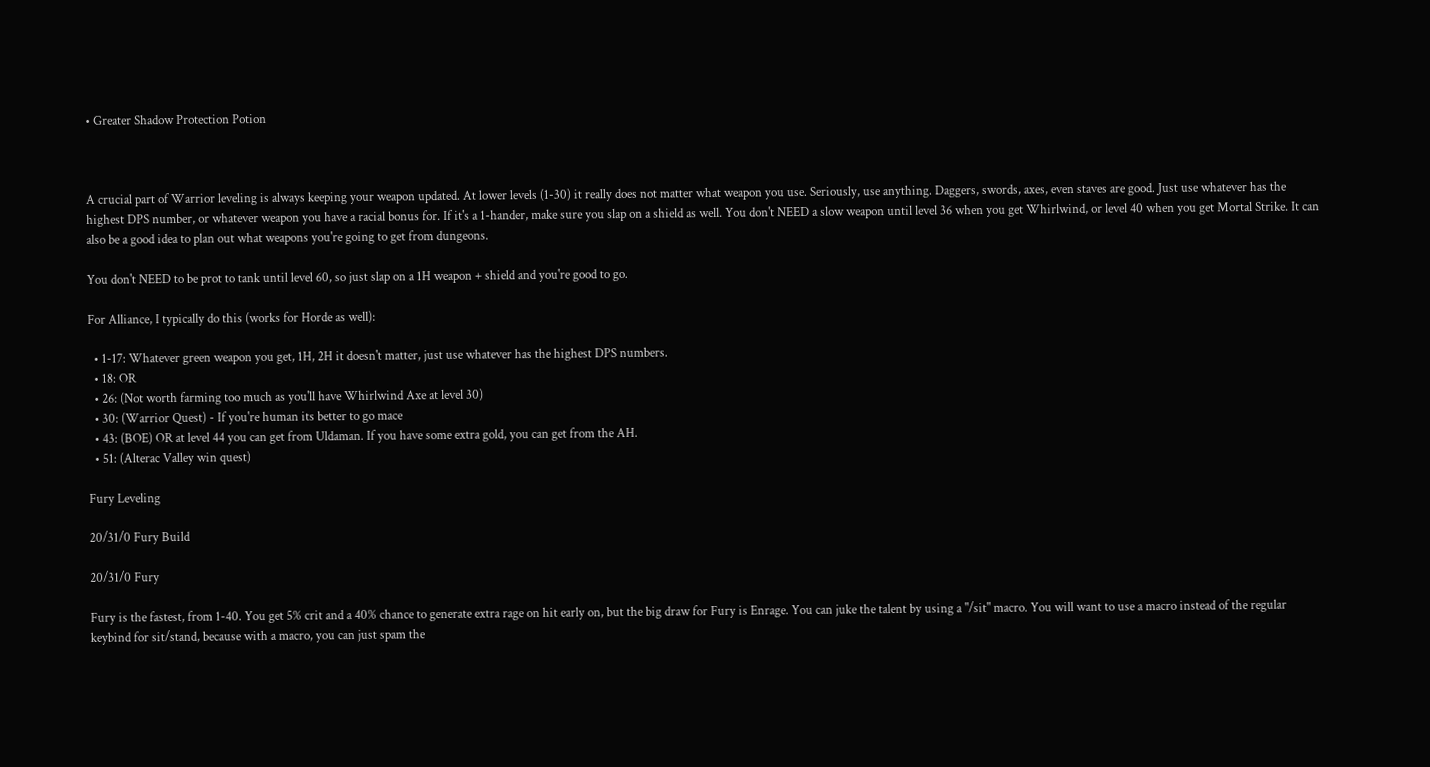• Greater Shadow Protection Potion



A crucial part of Warrior leveling is always keeping your weapon updated. At lower levels (1-30) it really does not matter what weapon you use. Seriously, use anything. Daggers, swords, axes, even staves are good. Just use whatever has the highest DPS number, or whatever weapon you have a racial bonus for. If it's a 1-hander, make sure you slap on a shield as well. You don't NEED a slow weapon until level 36 when you get Whirlwind, or level 40 when you get Mortal Strike. It can also be a good idea to plan out what weapons you're going to get from dungeons.

You don't NEED to be prot to tank until level 60, so just slap on a 1H weapon + shield and you're good to go.

For Alliance, I typically do this (works for Horde as well):

  • 1-17: Whatever green weapon you get, 1H, 2H it doesn't matter, just use whatever has the highest DPS numbers.
  • 18: OR
  • 26: (Not worth farming too much as you'll have Whirlwind Axe at level 30)
  • 30: (Warrior Quest) - If you're human its better to go mace
  • 43: (BOE) OR at level 44 you can get from Uldaman. If you have some extra gold, you can get from the AH.
  • 51: (Alterac Valley win quest)

Fury Leveling

20/31/0 Fury Build

20/31/0 Fury

Fury is the fastest, from 1-40. You get 5% crit and a 40% chance to generate extra rage on hit early on, but the big draw for Fury is Enrage. You can juke the talent by using a "/sit" macro. You will want to use a macro instead of the regular keybind for sit/stand, because with a macro, you can just spam the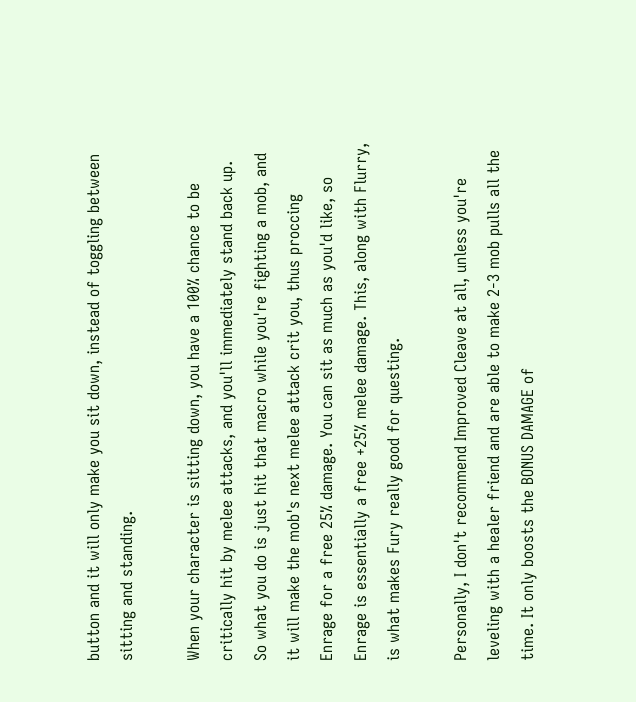button and it will only make you sit down, instead of toggling between sitting and standing.

When your character is sitting down, you have a 100% chance to be critically hit by melee attacks, and you'll immediately stand back up. So what you do is just hit that macro while you're fighting a mob, and it will make the mob's next melee attack crit you, thus proccing Enrage for a free 25% damage. You can sit as much as you'd like, so Enrage is essentially a free +25% melee damage. This, along with Flurry, is what makes Fury really good for questing.

Personally, I don't recommend Improved Cleave at all, unless you're leveling with a healer friend and are able to make 2-3 mob pulls all the time. It only boosts the BONUS DAMAGE of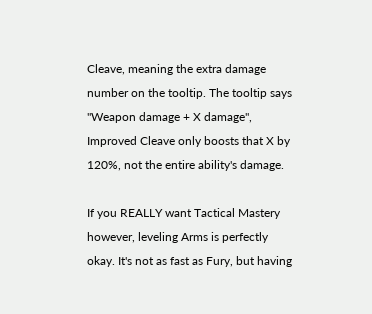Cleave, meaning the extra damage number on the tooltip. The tooltip says "Weapon damage + X damage", Improved Cleave only boosts that X by 120%, not the entire ability's damage.

If you REALLY want Tactical Mastery however, leveling Arms is perfectly okay. It's not as fast as Fury, but having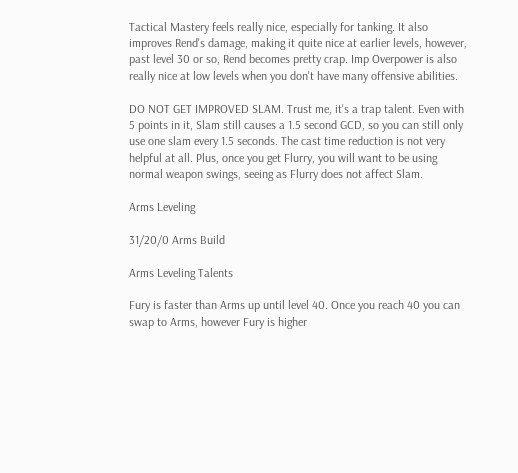Tactical Mastery feels really nice, especially for tanking. It also improves Rend's damage, making it quite nice at earlier levels, however, past level 30 or so, Rend becomes pretty crap. Imp Overpower is also really nice at low levels when you don't have many offensive abilities.

DO NOT GET IMPROVED SLAM. Trust me, it's a trap talent. Even with 5 points in it, Slam still causes a 1.5 second GCD, so you can still only use one slam every 1.5 seconds. The cast time reduction is not very helpful at all. Plus, once you get Flurry, you will want to be using normal weapon swings, seeing as Flurry does not affect Slam.

Arms Leveling

31/20/0 Arms Build

Arms Leveling Talents

Fury is faster than Arms up until level 40. Once you reach 40 you can swap to Arms, however Fury is higher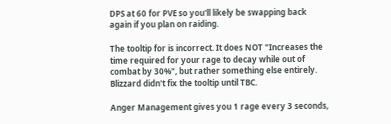DPS at 60 for PVE so you'll likely be swapping back again if you plan on raiding.

The tooltip for is incorrect. It does NOT "Increases the time required for your rage to decay while out of combat by 30%", but rather something else entirely. Blizzard didn't fix the tooltip until TBC.

Anger Management gives you 1 rage every 3 seconds,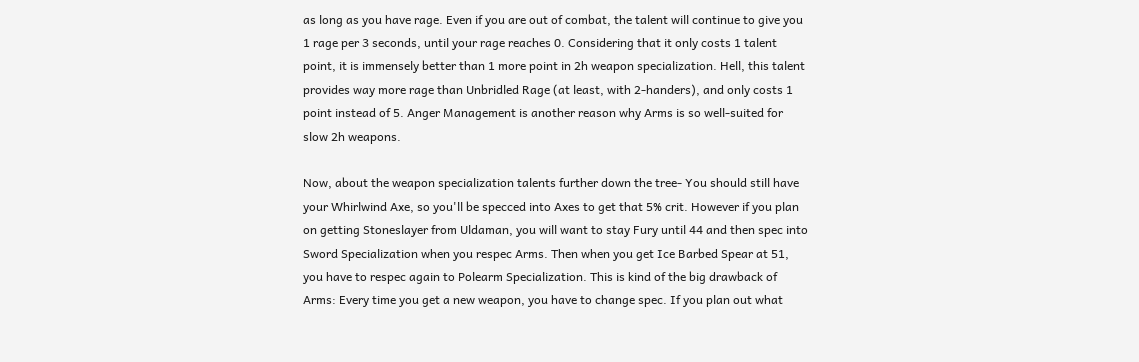as long as you have rage. Even if you are out of combat, the talent will continue to give you 1 rage per 3 seconds, until your rage reaches 0. Considering that it only costs 1 talent point, it is immensely better than 1 more point in 2h weapon specialization. Hell, this talent provides way more rage than Unbridled Rage (at least, with 2-handers), and only costs 1 point instead of 5. Anger Management is another reason why Arms is so well-suited for slow 2h weapons.

Now, about the weapon specialization talents further down the tree- You should still have your Whirlwind Axe, so you'll be specced into Axes to get that 5% crit. However if you plan on getting Stoneslayer from Uldaman, you will want to stay Fury until 44 and then spec into Sword Specialization when you respec Arms. Then when you get Ice Barbed Spear at 51, you have to respec again to Polearm Specialization. This is kind of the big drawback of Arms: Every time you get a new weapon, you have to change spec. If you plan out what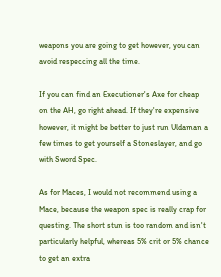weapons you are going to get however, you can avoid respeccing all the time.

If you can find an Executioner's Axe for cheap on the AH, go right ahead. If they're expensive however, it might be better to just run Uldaman a few times to get yourself a Stoneslayer, and go with Sword Spec.

As for Maces, I would not recommend using a Mace, because the weapon spec is really crap for questing. The short stun is too random and isn't particularly helpful, whereas 5% crit or 5% chance to get an extra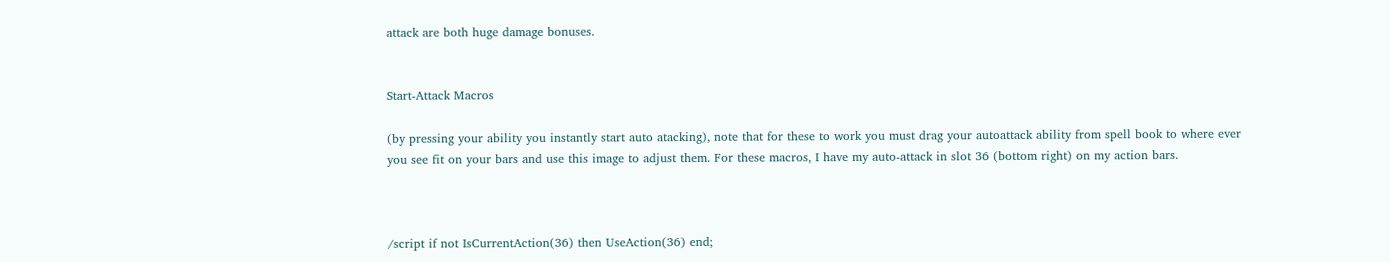attack are both huge damage bonuses.


Start-Attack Macros

(by pressing your ability you instantly start auto atacking), note that for these to work you must drag your autoattack ability from spell book to where ever you see fit on your bars and use this image to adjust them. For these macros, I have my auto-attack in slot 36 (bottom right) on my action bars.



/script if not IsCurrentAction(36) then UseAction(36) end;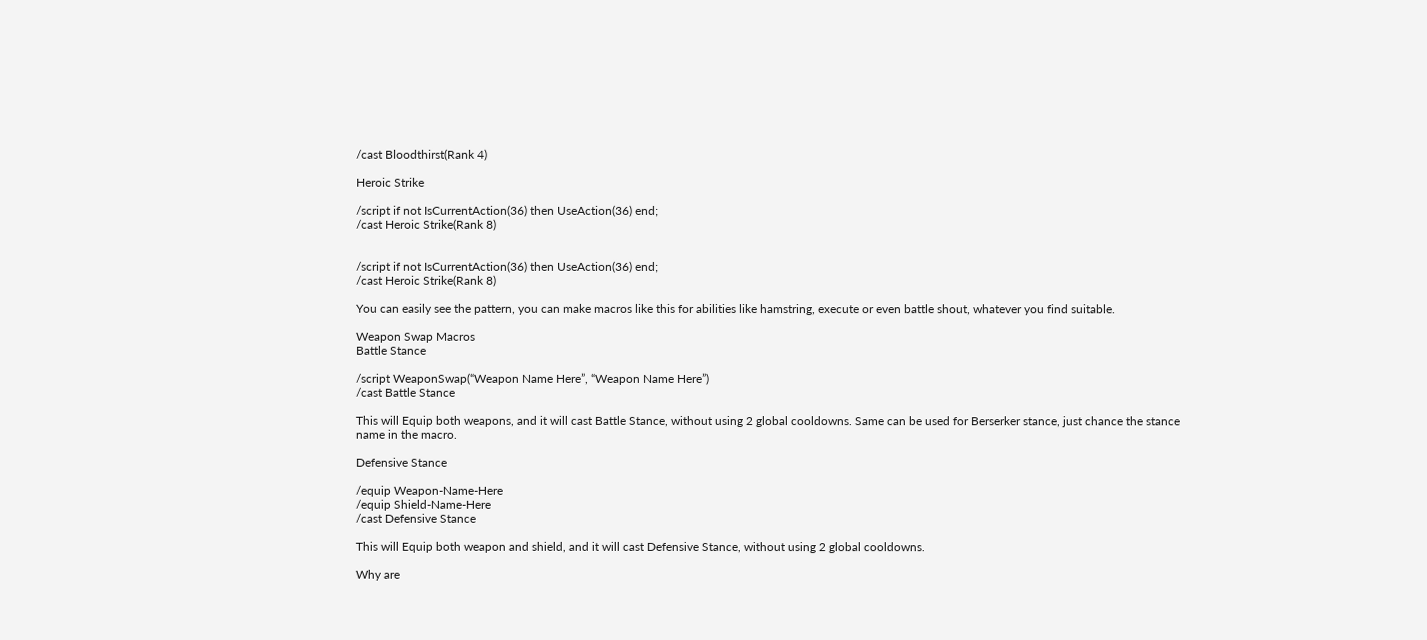/cast Bloodthirst(Rank 4)

Heroic Strike

/script if not IsCurrentAction(36) then UseAction(36) end;
/cast Heroic Strike(Rank 8)


/script if not IsCurrentAction(36) then UseAction(36) end;
/cast Heroic Strike(Rank 8)

You can easily see the pattern, you can make macros like this for abilities like hamstring, execute or even battle shout, whatever you find suitable.

Weapon Swap Macros
Battle Stance

/script WeaponSwap(“Weapon Name Here”, “Weapon Name Here”)
/cast Battle Stance

This will Equip both weapons, and it will cast Battle Stance, without using 2 global cooldowns. Same can be used for Berserker stance, just chance the stance name in the macro.

Defensive Stance

/equip Weapon-Name-Here
/equip Shield-Name-Here
/cast Defensive Stance

This will Equip both weapon and shield, and it will cast Defensive Stance, without using 2 global cooldowns.

Why are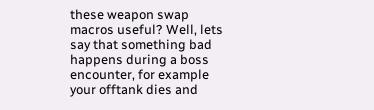these weapon swap macros useful? Well, lets say that something bad happens during a boss encounter, for example your offtank dies and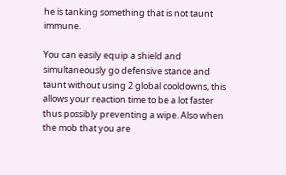he is tanking something that is not taunt immune.

You can easily equip a shield and simultaneously go defensive stance and taunt without using 2 global cooldowns, this allows your reaction time to be a lot faster thus possibly preventing a wipe. Also when the mob that you are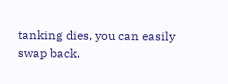tanking dies, you can easily swap back.